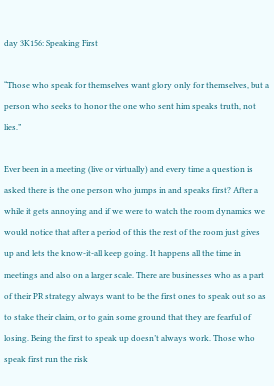day 3K156: Speaking First

“Those who speak for themselves want glory only for themselves, but a person who seeks to honor the one who sent him speaks truth, not lies.”

Ever been in a meeting (live or virtually) and every time a question is asked there is the one person who jumps in and speaks first? After a while it gets annoying and if we were to watch the room dynamics we would notice that after a period of this the rest of the room just gives up and lets the know-it-all keep going. It happens all the time in meetings and also on a larger scale. There are businesses who as a part of their PR strategy always want to be the first ones to speak out so as to stake their claim, or to gain some ground that they are fearful of losing. Being the first to speak up doesn’t always work. Those who speak first run the risk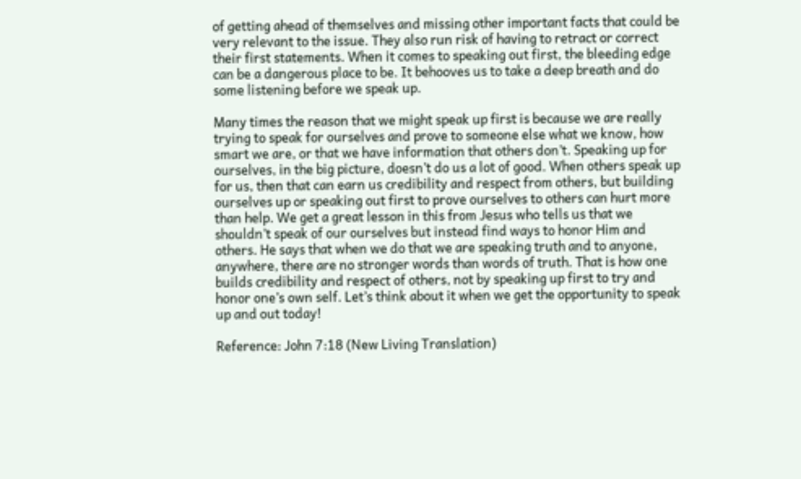of getting ahead of themselves and missing other important facts that could be very relevant to the issue. They also run risk of having to retract or correct their first statements. When it comes to speaking out first, the bleeding edge can be a dangerous place to be. It behooves us to take a deep breath and do some listening before we speak up.

Many times the reason that we might speak up first is because we are really trying to speak for ourselves and prove to someone else what we know, how smart we are, or that we have information that others don’t. Speaking up for ourselves, in the big picture, doesn’t do us a lot of good. When others speak up for us, then that can earn us credibility and respect from others, but building ourselves up or speaking out first to prove ourselves to others can hurt more than help. We get a great lesson in this from Jesus who tells us that we shouldn’t speak of our ourselves but instead find ways to honor Him and others. He says that when we do that we are speaking truth and to anyone, anywhere, there are no stronger words than words of truth. That is how one builds credibility and respect of others, not by speaking up first to try and honor one’s own self. Let’s think about it when we get the opportunity to speak up and out today!

Reference: John 7:18 (New Living Translation)